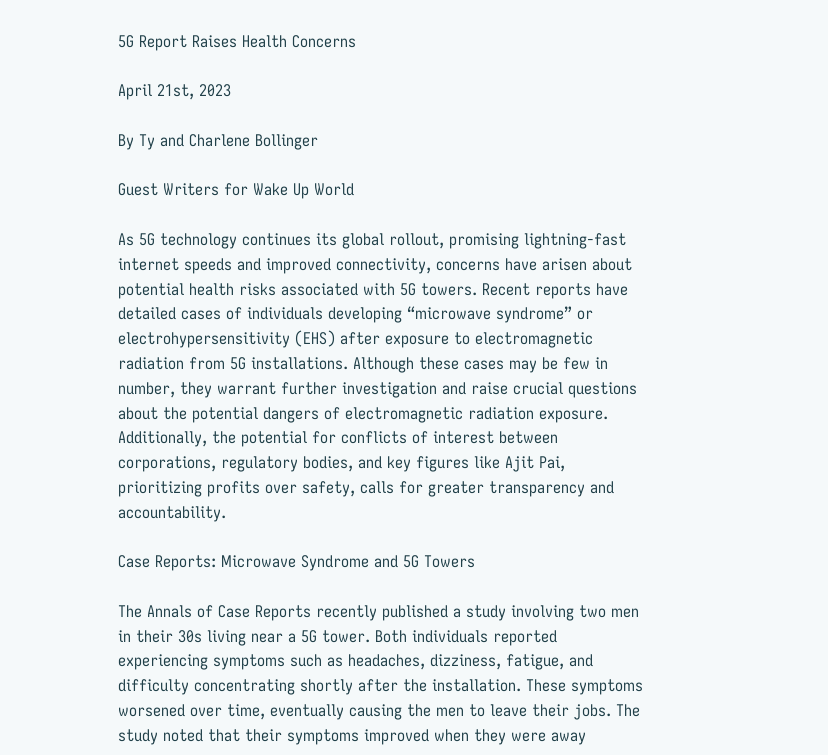5G Report Raises Health Concerns

April 21st, 2023

By Ty and Charlene Bollinger

Guest Writers for Wake Up World

As 5G technology continues its global rollout, promising lightning-fast internet speeds and improved connectivity, concerns have arisen about potential health risks associated with 5G towers. Recent reports have detailed cases of individuals developing “microwave syndrome” or electrohypersensitivity (EHS) after exposure to electromagnetic radiation from 5G installations. Although these cases may be few in number, they warrant further investigation and raise crucial questions about the potential dangers of electromagnetic radiation exposure. Additionally, the potential for conflicts of interest between corporations, regulatory bodies, and key figures like Ajit Pai, prioritizing profits over safety, calls for greater transparency and accountability.

Case Reports: Microwave Syndrome and 5G Towers

The Annals of Case Reports recently published a study involving two men in their 30s living near a 5G tower. Both individuals reported experiencing symptoms such as headaches, dizziness, fatigue, and difficulty concentrating shortly after the installation. These symptoms worsened over time, eventually causing the men to leave their jobs. The study noted that their symptoms improved when they were away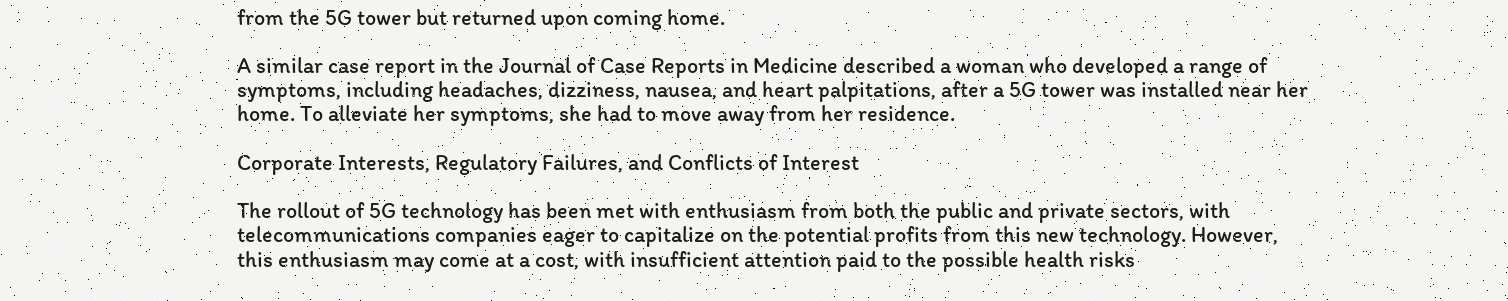from the 5G tower but returned upon coming home.

A similar case report in the Journal of Case Reports in Medicine described a woman who developed a range of symptoms, including headaches, dizziness, nausea, and heart palpitations, after a 5G tower was installed near her home. To alleviate her symptoms, she had to move away from her residence.

Corporate Interests, Regulatory Failures, and Conflicts of Interest

The rollout of 5G technology has been met with enthusiasm from both the public and private sectors, with telecommunications companies eager to capitalize on the potential profits from this new technology. However, this enthusiasm may come at a cost, with insufficient attention paid to the possible health risks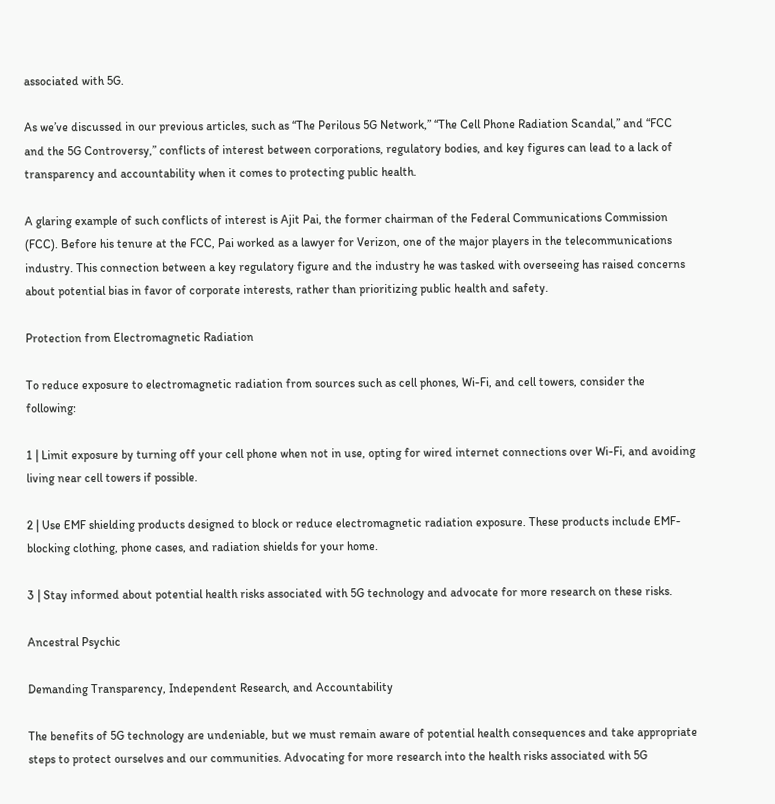associated with 5G.

As we’ve discussed in our previous articles, such as “The Perilous 5G Network,” “The Cell Phone Radiation Scandal,” and “FCC and the 5G Controversy,” conflicts of interest between corporations, regulatory bodies, and key figures can lead to a lack of transparency and accountability when it comes to protecting public health.

A glaring example of such conflicts of interest is Ajit Pai, the former chairman of the Federal Communications Commission (FCC). Before his tenure at the FCC, Pai worked as a lawyer for Verizon, one of the major players in the telecommunications industry. This connection between a key regulatory figure and the industry he was tasked with overseeing has raised concerns about potential bias in favor of corporate interests, rather than prioritizing public health and safety.

Protection from Electromagnetic Radiation

To reduce exposure to electromagnetic radiation from sources such as cell phones, Wi-Fi, and cell towers, consider the following:

1 | Limit exposure by turning off your cell phone when not in use, opting for wired internet connections over Wi-Fi, and avoiding living near cell towers if possible.

2 | Use EMF shielding products designed to block or reduce electromagnetic radiation exposure. These products include EMF-blocking clothing, phone cases, and radiation shields for your home.

3 | Stay informed about potential health risks associated with 5G technology and advocate for more research on these risks.

Ancestral Psychic

Demanding Transparency, Independent Research, and Accountability

The benefits of 5G technology are undeniable, but we must remain aware of potential health consequences and take appropriate steps to protect ourselves and our communities. Advocating for more research into the health risks associated with 5G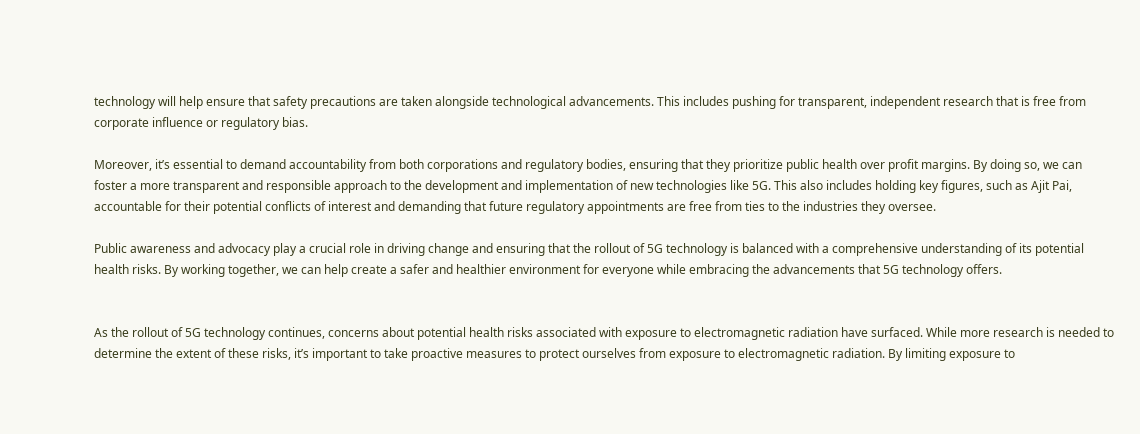technology will help ensure that safety precautions are taken alongside technological advancements. This includes pushing for transparent, independent research that is free from corporate influence or regulatory bias.

Moreover, it’s essential to demand accountability from both corporations and regulatory bodies, ensuring that they prioritize public health over profit margins. By doing so, we can foster a more transparent and responsible approach to the development and implementation of new technologies like 5G. This also includes holding key figures, such as Ajit Pai, accountable for their potential conflicts of interest and demanding that future regulatory appointments are free from ties to the industries they oversee.

Public awareness and advocacy play a crucial role in driving change and ensuring that the rollout of 5G technology is balanced with a comprehensive understanding of its potential health risks. By working together, we can help create a safer and healthier environment for everyone while embracing the advancements that 5G technology offers.


As the rollout of 5G technology continues, concerns about potential health risks associated with exposure to electromagnetic radiation have surfaced. While more research is needed to determine the extent of these risks, it’s important to take proactive measures to protect ourselves from exposure to electromagnetic radiation. By limiting exposure to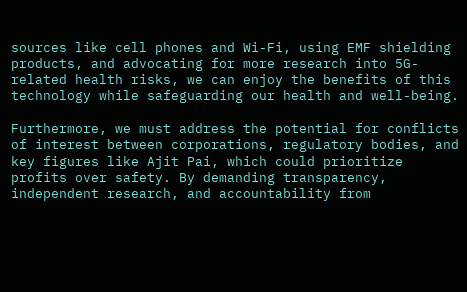sources like cell phones and Wi-Fi, using EMF shielding products, and advocating for more research into 5G-related health risks, we can enjoy the benefits of this technology while safeguarding our health and well-being.

Furthermore, we must address the potential for conflicts of interest between corporations, regulatory bodies, and key figures like Ajit Pai, which could prioritize profits over safety. By demanding transparency, independent research, and accountability from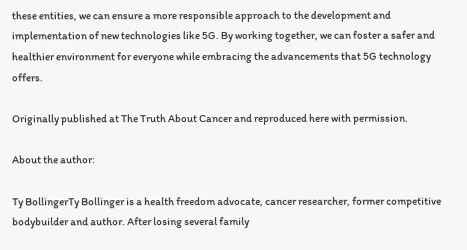these entities, we can ensure a more responsible approach to the development and implementation of new technologies like 5G. By working together, we can foster a safer and healthier environment for everyone while embracing the advancements that 5G technology offers.

Originally published at The Truth About Cancer and reproduced here with permission.

About the author:

Ty BollingerTy Bollinger is a health freedom advocate, cancer researcher, former competitive bodybuilder and author. After losing several family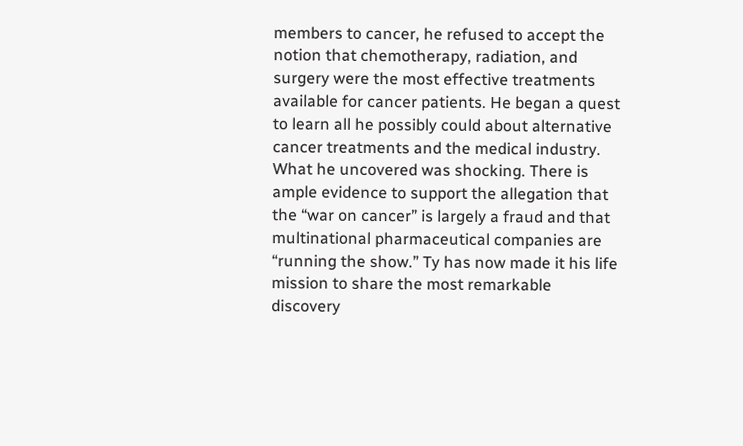members to cancer, he refused to accept the notion that chemotherapy, radiation, and surgery were the most effective treatments available for cancer patients. He began a quest to learn all he possibly could about alternative cancer treatments and the medical industry. What he uncovered was shocking. There is ample evidence to support the allegation that the “war on cancer” is largely a fraud and that multinational pharmaceutical companies are “running the show.” Ty has now made it his life mission to share the most remarkable discovery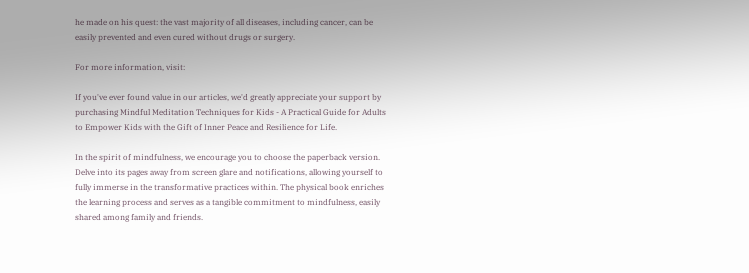he made on his quest: the vast majority of all diseases, including cancer, can be easily prevented and even cured without drugs or surgery.

For more information, visit:

If you've ever found value in our articles, we'd greatly appreciate your support by purchasing Mindful Meditation Techniques for Kids - A Practical Guide for Adults to Empower Kids with the Gift of Inner Peace and Resilience for Life.

In the spirit of mindfulness, we encourage you to choose the paperback version. Delve into its pages away from screen glare and notifications, allowing yourself to fully immerse in the transformative practices within. The physical book enriches the learning process and serves as a tangible commitment to mindfulness, easily shared among family and friends.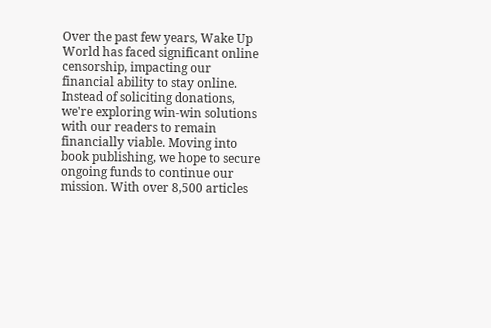Over the past few years, Wake Up World has faced significant online censorship, impacting our financial ability to stay online. Instead of soliciting donations, we're exploring win-win solutions with our readers to remain financially viable. Moving into book publishing, we hope to secure ongoing funds to continue our mission. With over 8,500 articles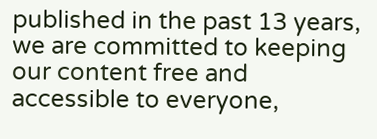published in the past 13 years, we are committed to keeping our content free and accessible to everyone,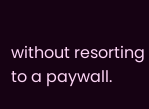without resorting to a paywall.